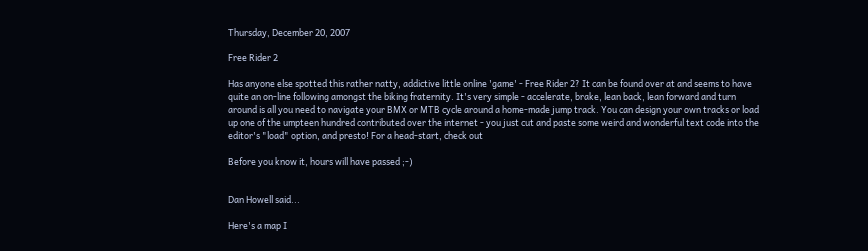Thursday, December 20, 2007

Free Rider 2

Has anyone else spotted this rather natty, addictive little online 'game' - Free Rider 2? It can be found over at and seems to have quite an on-line following amongst the biking fraternity. It's very simple - accelerate, brake, lean back, lean forward and turn around is all you need to navigate your BMX or MTB cycle around a home-made jump track. You can design your own tracks or load up one of the umpteen hundred contributed over the internet - you just cut and paste some weird and wonderful text code into the editor's "load" option, and presto! For a head-start, check out

Before you know it, hours will have passed ;-)


Dan Howell said...

Here's a map I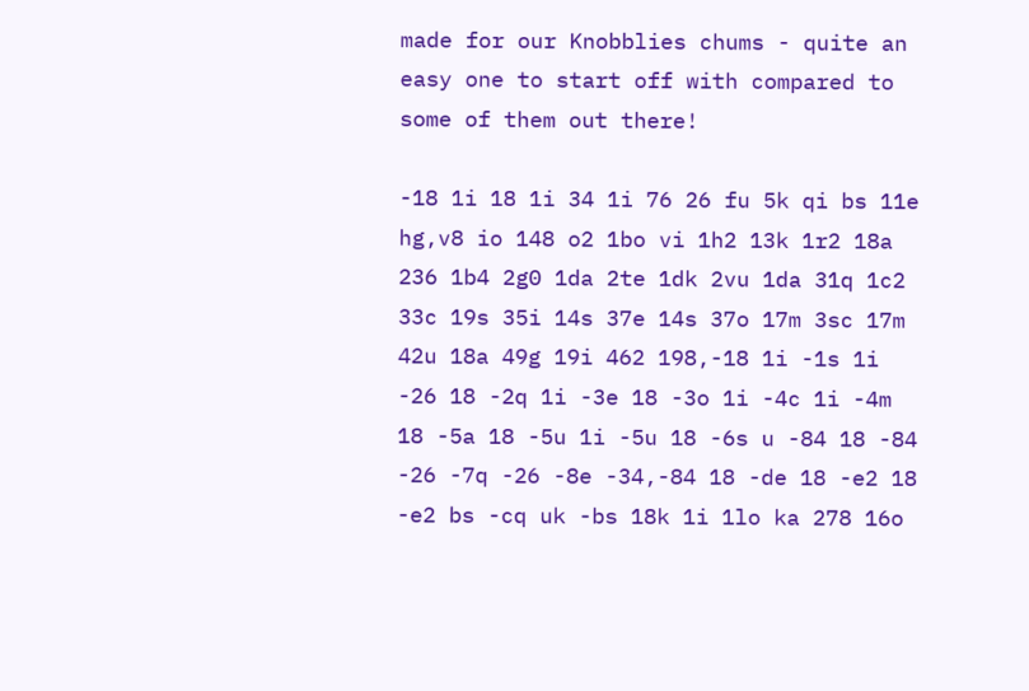made for our Knobblies chums - quite an easy one to start off with compared to some of them out there!

-18 1i 18 1i 34 1i 76 26 fu 5k qi bs 11e hg,v8 io 148 o2 1bo vi 1h2 13k 1r2 18a 236 1b4 2g0 1da 2te 1dk 2vu 1da 31q 1c2 33c 19s 35i 14s 37e 14s 37o 17m 3sc 17m 42u 18a 49g 19i 462 198,-18 1i -1s 1i -26 18 -2q 1i -3e 18 -3o 1i -4c 1i -4m 18 -5a 18 -5u 1i -5u 18 -6s u -84 18 -84 -26 -7q -26 -8e -34,-84 18 -de 18 -e2 18 -e2 bs -cq uk -bs 18k 1i 1lo ka 278 16o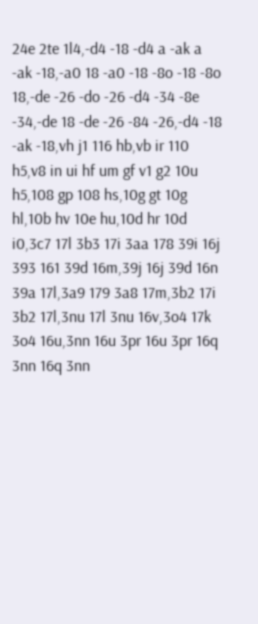24e 2te 1l4,-d4 -18 -d4 a -ak a -ak -18,-a0 18 -a0 -18 -8o -18 -8o 18,-de -26 -do -26 -d4 -34 -8e -34,-de 18 -de -26 -84 -26,-d4 -18 -ak -18,vh j1 116 hb,vb ir 110 h5,v8 in ui hf um gf v1 g2 10u h5,108 gp 108 hs,10g gt 10g hl,10b hv 10e hu,10d hr 10d i0,3c7 17l 3b3 17i 3aa 178 39i 16j 393 161 39d 16m,39j 16j 39d 16n 39a 17l,3a9 179 3a8 17m,3b2 17i 3b2 17l,3nu 17l 3nu 16v,3o4 17k 3o4 16u,3nn 16u 3pr 16u 3pr 16q 3nn 16q 3nn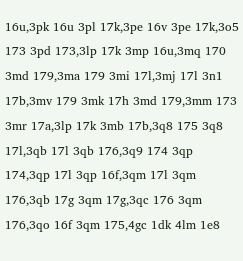16u,3pk 16u 3pl 17k,3pe 16v 3pe 17k,3o5 173 3pd 173,3lp 17k 3mp 16u,3mq 170 3md 179,3ma 179 3mi 17l,3mj 17l 3n1 17b,3mv 179 3mk 17h 3md 179,3mm 173 3mr 17a,3lp 17k 3mb 17b,3q8 175 3q8 17l,3qb 17l 3qb 176,3q9 174 3qp 174,3qp 17l 3qp 16f,3qm 17l 3qm 176,3qb 17g 3qm 17g,3qc 176 3qm 176,3qo 16f 3qm 175,4gc 1dk 4lm 1e8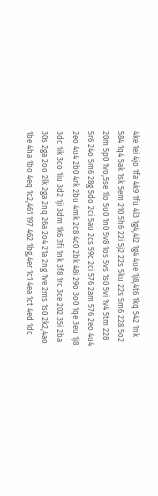4ke 1ei 4jo 1fa 4k9 1fu 4l3 1g4,4l2 1g4 4ue 1j8,4t6 1kq 542 1nk 584 1q4 5ak 1sk 5em 210 5h6 22i 5j2 22s 5ku 22s 5m6 228 5o2 20m 5p0 1vo,5se 1lo 5u0 1n0 5v8 1os 5vs 1s0 5vi 1v4 5tm 228 5r6 24o 5m6 28g 5do 2ci 5au 2cs 59c 2ci 576 2am 576 2eo 4u4 2eo 4u4 2b0 4rk 2bu 4mk 2c8 4c0 2bk 48i 29o 3o0 1qe 3eu 1j8 3dc 1ik 3co 1iu 3d2 1ji 3dm 1k6 3fi 1nk 3f8 1rc 3ce 202 35i 2ba 30s 2ga 2oo 2lk 2ga 2nq 26a 2o4 21a 2ng 1ve 2ms 1s0 2k2,4ao 1be 4ha 1bo 4eq 1c2,461 197 462 1bg,4er 1c1 4ea 1ct 4ed 1dc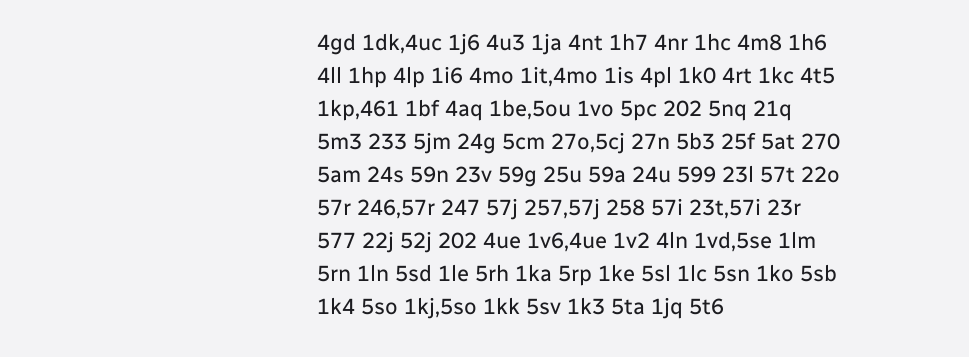4gd 1dk,4uc 1j6 4u3 1ja 4nt 1h7 4nr 1hc 4m8 1h6 4ll 1hp 4lp 1i6 4mo 1it,4mo 1is 4pl 1k0 4rt 1kc 4t5 1kp,461 1bf 4aq 1be,5ou 1vo 5pc 202 5nq 21q 5m3 233 5jm 24g 5cm 27o,5cj 27n 5b3 25f 5at 270 5am 24s 59n 23v 59g 25u 59a 24u 599 23l 57t 22o 57r 246,57r 247 57j 257,57j 258 57i 23t,57i 23r 577 22j 52j 202 4ue 1v6,4ue 1v2 4ln 1vd,5se 1lm 5rn 1ln 5sd 1le 5rh 1ka 5rp 1ke 5sl 1lc 5sn 1ko 5sb 1k4 5so 1kj,5so 1kk 5sv 1k3 5ta 1jq 5t6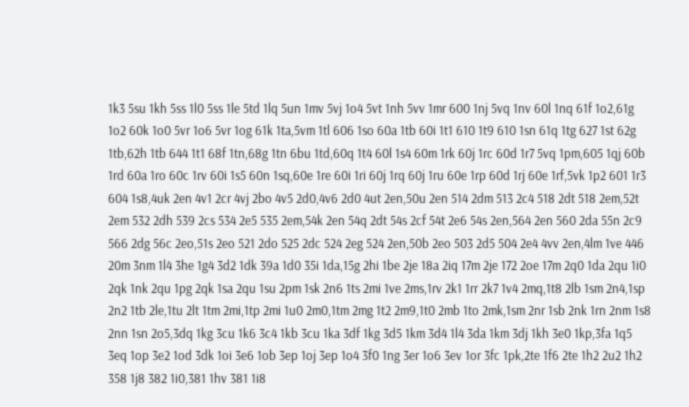1k3 5su 1kh 5ss 1l0 5ss 1le 5td 1lq 5un 1mv 5vj 1o4 5vt 1nh 5vv 1mr 600 1nj 5vq 1nv 60l 1nq 61f 1o2,61g 1o2 60k 1o0 5vr 1o6 5vr 1og 61k 1ta,5vm 1tl 606 1so 60a 1tb 60i 1t1 610 1t9 610 1sn 61q 1tg 627 1st 62g 1tb,62h 1tb 644 1t1 68f 1tn,68g 1tn 6bu 1td,60q 1t4 60l 1s4 60m 1rk 60j 1rc 60d 1r7 5vq 1pm,605 1qj 60b 1rd 60a 1ro 60c 1rv 60i 1s5 60n 1sq,60e 1re 60i 1ri 60j 1rq 60j 1ru 60e 1rp 60d 1rj 60e 1rf,5vk 1p2 601 1r3 604 1s8,4uk 2en 4v1 2cr 4vj 2bo 4v5 2d0,4v6 2d0 4ut 2en,50u 2en 514 2dm 513 2c4 518 2dt 518 2em,52t 2em 532 2dh 539 2cs 534 2e5 535 2em,54k 2en 54q 2dt 54s 2cf 54t 2e6 54s 2en,564 2en 560 2da 55n 2c9 566 2dg 56c 2eo,51s 2eo 521 2do 525 2dc 524 2eg 524 2en,50b 2eo 503 2d5 504 2e4 4vv 2en,4lm 1ve 446 20m 3nm 1l4 3he 1g4 3d2 1dk 39a 1d0 35i 1da,15g 2hi 1be 2je 18a 2iq 17m 2je 172 2oe 17m 2q0 1da 2qu 1i0 2qk 1nk 2qu 1pg 2qk 1sa 2qu 1su 2pm 1sk 2n6 1ts 2mi 1ve 2ms,1rv 2k1 1rr 2k7 1v4 2mq,1t8 2lb 1sm 2n4,1sp 2n2 1tb 2le,1tu 2lt 1tm 2mi,1tp 2mi 1u0 2m0,1tm 2mg 1t2 2m9,1t0 2mb 1to 2mk,1sm 2nr 1sb 2nk 1rn 2nm 1s8 2nn 1sn 2o5,3dq 1kg 3cu 1k6 3c4 1kb 3cu 1ka 3df 1kg 3d5 1km 3d4 1l4 3da 1km 3dj 1kh 3e0 1kp,3fa 1q5 3eq 1op 3e2 1od 3dk 1oi 3e6 1ob 3ep 1oj 3ep 1o4 3f0 1ng 3er 1o6 3ev 1or 3fc 1pk,2te 1f6 2te 1h2 2u2 1h2 358 1j8 382 1i0,381 1hv 381 1i8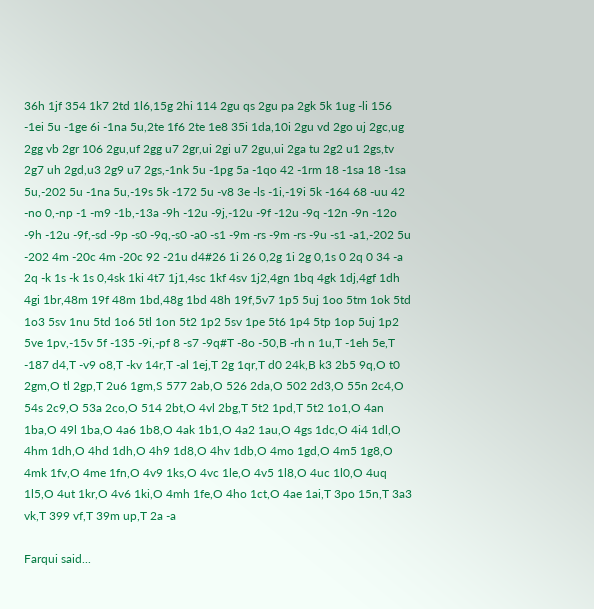36h 1jf 354 1k7 2td 1l6,15g 2hi 114 2gu qs 2gu pa 2gk 5k 1ug -li 156 -1ei 5u -1ge 6i -1na 5u,2te 1f6 2te 1e8 35i 1da,10i 2gu vd 2go uj 2gc,ug 2gg vb 2gr 106 2gu,uf 2gg u7 2gr,ui 2gi u7 2gu,ui 2ga tu 2g2 u1 2gs,tv 2g7 uh 2gd,u3 2g9 u7 2gs,-1nk 5u -1pg 5a -1qo 42 -1rm 18 -1sa 18 -1sa 5u,-202 5u -1na 5u,-19s 5k -172 5u -v8 3e -ls -1i,-19i 5k -164 68 -uu 42 -no 0,-np -1 -m9 -1b,-13a -9h -12u -9j,-12u -9f -12u -9q -12n -9n -12o -9h -12u -9f,-sd -9p -s0 -9q,-s0 -a0 -s1 -9m -rs -9m -rs -9u -s1 -a1,-202 5u -202 4m -20c 4m -20c 92 -21u d4#26 1i 26 0,2g 1i 2g 0,1s 0 2q 0 34 -a 2q -k 1s -k 1s 0,4sk 1ki 4t7 1j1,4sc 1kf 4sv 1j2,4gn 1bq 4gk 1dj,4gf 1dh 4gi 1br,48m 19f 48m 1bd,48g 1bd 48h 19f,5v7 1p5 5uj 1oo 5tm 1ok 5td 1o3 5sv 1nu 5td 1o6 5tl 1on 5t2 1p2 5sv 1pe 5t6 1p4 5tp 1op 5uj 1p2 5ve 1pv,-15v 5f -135 -9i,-pf 8 -s7 -9q#T -8o -50,B -rh n 1u,T -1eh 5e,T -187 d4,T -v9 o8,T -kv 14r,T -al 1ej,T 2g 1qr,T d0 24k,B k3 2b5 9q,O t0 2gm,O tl 2gp,T 2u6 1gm,S 577 2ab,O 526 2da,O 502 2d3,O 55n 2c4,O 54s 2c9,O 53a 2co,O 514 2bt,O 4vl 2bg,T 5t2 1pd,T 5t2 1o1,O 4an 1ba,O 49l 1ba,O 4a6 1b8,O 4ak 1b1,O 4a2 1au,O 4gs 1dc,O 4i4 1dl,O 4hm 1dh,O 4hd 1dh,O 4h9 1d8,O 4hv 1db,O 4mo 1gd,O 4m5 1g8,O 4mk 1fv,O 4me 1fn,O 4v9 1ks,O 4vc 1le,O 4v5 1l8,O 4uc 1l0,O 4uq 1l5,O 4ut 1kr,O 4v6 1ki,O 4mh 1fe,O 4ho 1ct,O 4ae 1ai,T 3po 15n,T 3a3 vk,T 399 vf,T 39m up,T 2a -a

Farqui said...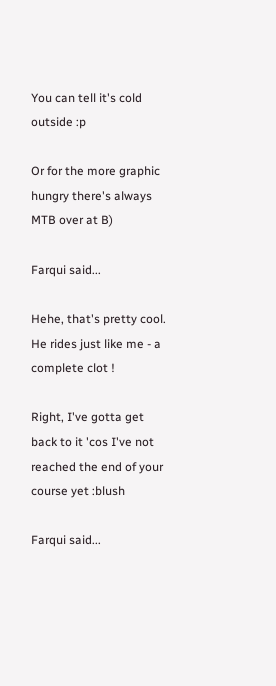You can tell it's cold outside :p

Or for the more graphic hungry there's always MTB over at B)

Farqui said...

Hehe, that's pretty cool. He rides just like me - a complete clot !

Right, I've gotta get back to it 'cos I've not reached the end of your course yet :blush

Farqui said...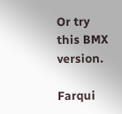Or try this BMX version.

Farqui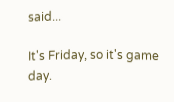said...

It's Friday, so it's game day.